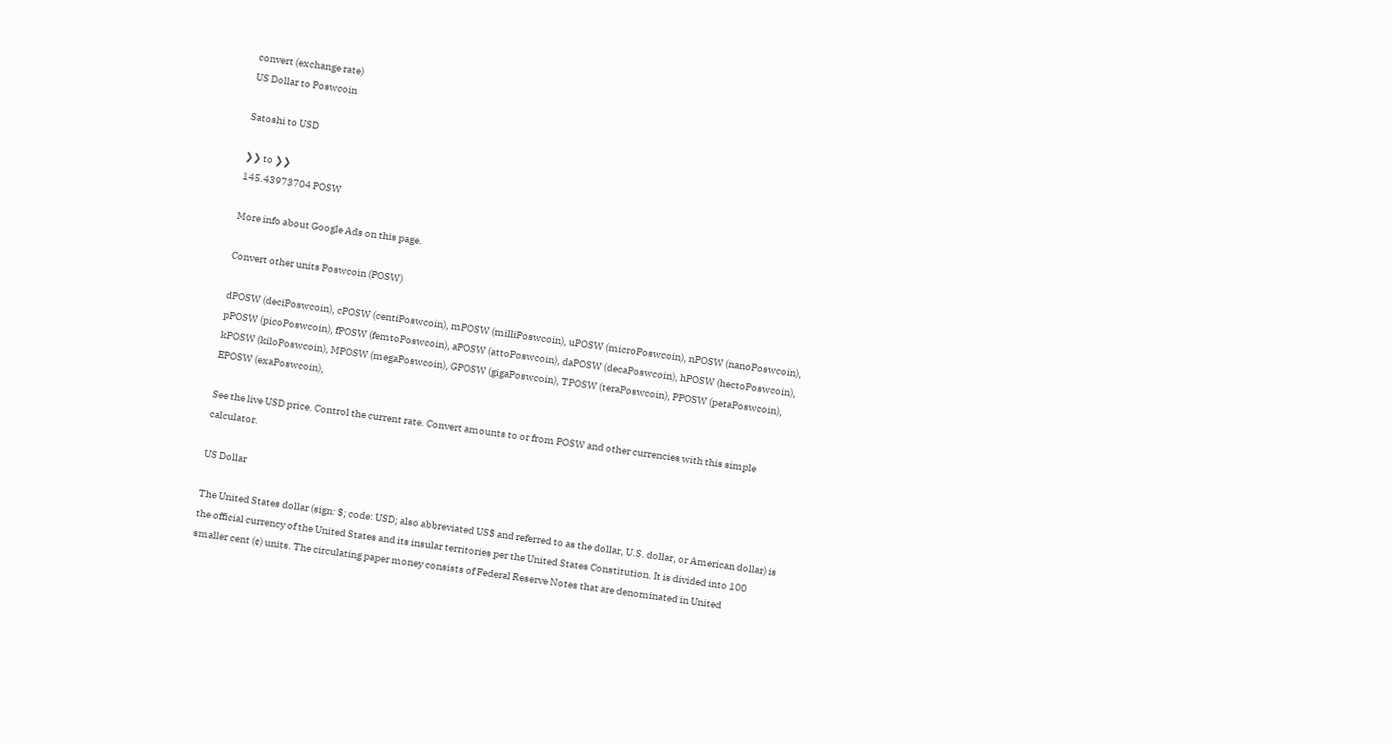convert (exchange rate)
US Dollar to Poswcoin

Satoshi to USD

❯❯ to ❯❯
145.43973704 POSW

More info about Google Ads on this page.

Convert other units Poswcoin (POSW)

dPOSW (deciPoswcoin), cPOSW (centiPoswcoin), mPOSW (milliPoswcoin), uPOSW (microPoswcoin), nPOSW (nanoPoswcoin), pPOSW (picoPoswcoin), fPOSW (femtoPoswcoin), aPOSW (attoPoswcoin), daPOSW (decaPoswcoin), hPOSW (hectoPoswcoin), kPOSW (kiloPoswcoin), MPOSW (megaPoswcoin), GPOSW (gigaPoswcoin), TPOSW (teraPoswcoin), PPOSW (petaPoswcoin), EPOSW (exaPoswcoin),

See the live USD price. Control the current rate. Convert amounts to or from POSW and other currencies with this simple calculator.

US Dollar

The United States dollar (sign: $; code: USD; also abbreviated US$ and referred to as the dollar, U.S. dollar, or American dollar) is the official currency of the United States and its insular territories per the United States Constitution. It is divided into 100 smaller cent (¢) units. The circulating paper money consists of Federal Reserve Notes that are denominated in United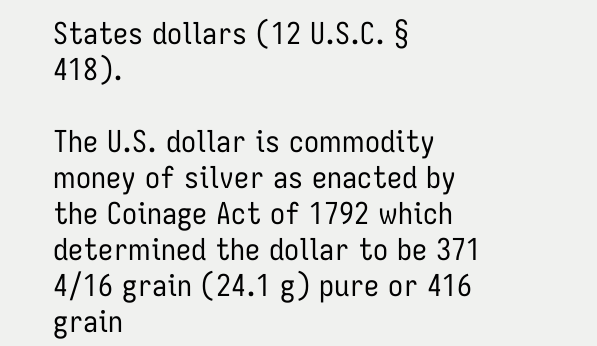States dollars (12 U.S.C. § 418).

The U.S. dollar is commodity money of silver as enacted by the Coinage Act of 1792 which determined the dollar to be 371 4/16 grain (24.1 g) pure or 416 grain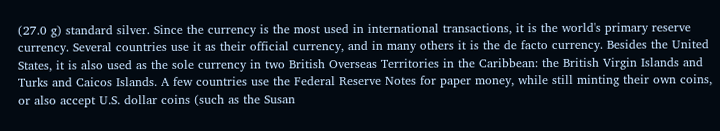(27.0 g) standard silver. Since the currency is the most used in international transactions, it is the world's primary reserve currency. Several countries use it as their official currency, and in many others it is the de facto currency. Besides the United States, it is also used as the sole currency in two British Overseas Territories in the Caribbean: the British Virgin Islands and Turks and Caicos Islands. A few countries use the Federal Reserve Notes for paper money, while still minting their own coins, or also accept U.S. dollar coins (such as the Susan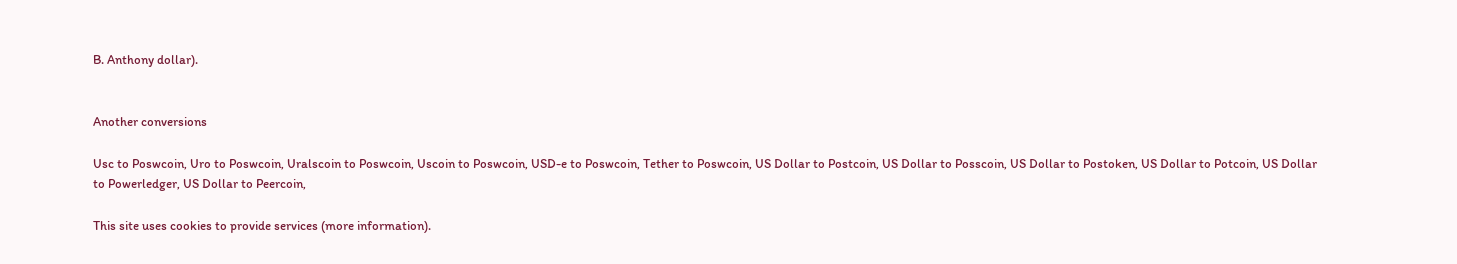B. Anthony dollar).


Another conversions

Usc to Poswcoin, Uro to Poswcoin, Uralscoin to Poswcoin, Uscoin to Poswcoin, USD-e to Poswcoin, Tether to Poswcoin, US Dollar to Postcoin, US Dollar to Posscoin, US Dollar to Postoken, US Dollar to Potcoin, US Dollar to Powerledger, US Dollar to Peercoin,

This site uses cookies to provide services (more information).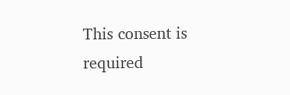This consent is required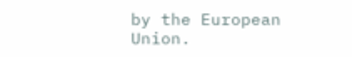by the European Union.